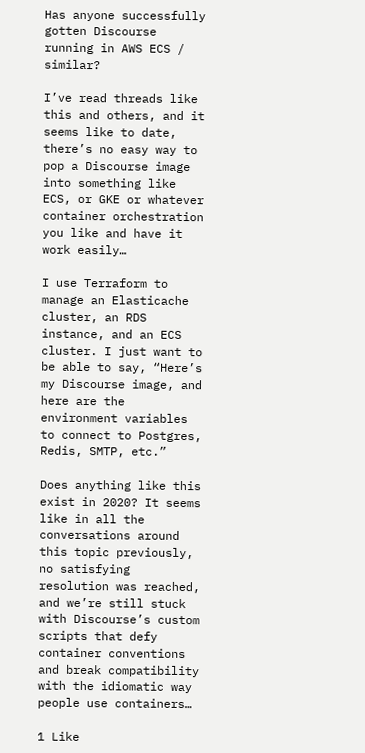Has anyone successfully gotten Discourse running in AWS ECS / similar?

I’ve read threads like this and others, and it seems like to date, there’s no easy way to pop a Discourse image into something like ECS, or GKE or whatever container orchestration you like and have it work easily…

I use Terraform to manage an Elasticache cluster, an RDS instance, and an ECS cluster. I just want to be able to say, “Here’s my Discourse image, and here are the environment variables to connect to Postgres, Redis, SMTP, etc.”

Does anything like this exist in 2020? It seems like in all the conversations around this topic previously, no satisfying resolution was reached, and we’re still stuck with Discourse’s custom scripts that defy container conventions and break compatibility with the idiomatic way people use containers…

1 Like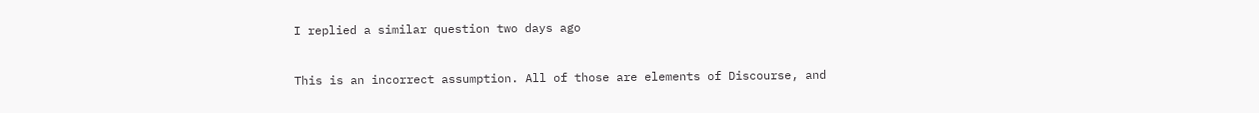I replied a similar question two days ago


This is an incorrect assumption. All of those are elements of Discourse, and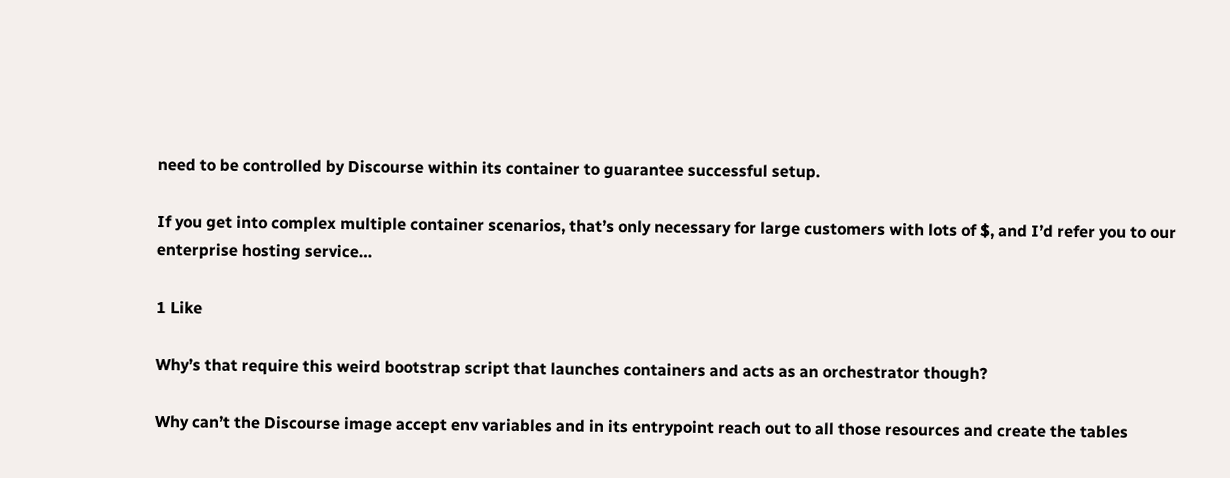need to be controlled by Discourse within its container to guarantee successful setup.

If you get into complex multiple container scenarios, that’s only necessary for large customers with lots of $, and I’d refer you to our enterprise hosting service…

1 Like

Why’s that require this weird bootstrap script that launches containers and acts as an orchestrator though?

Why can’t the Discourse image accept env variables and in its entrypoint reach out to all those resources and create the tables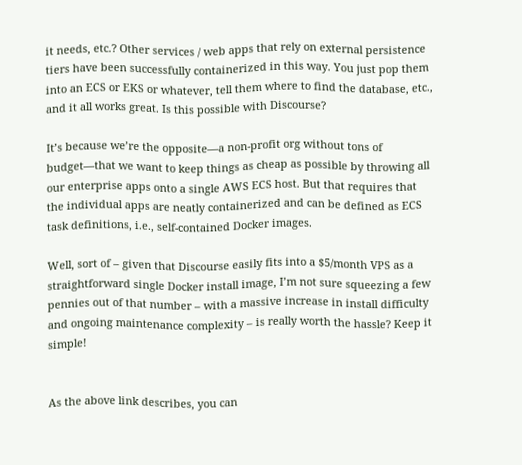it needs, etc.? Other services / web apps that rely on external persistence tiers have been successfully containerized in this way. You just pop them into an ECS or EKS or whatever, tell them where to find the database, etc., and it all works great. Is this possible with Discourse?

It’s because we’re the opposite—a non-profit org without tons of budget—that we want to keep things as cheap as possible by throwing all our enterprise apps onto a single AWS ECS host. But that requires that the individual apps are neatly containerized and can be defined as ECS task definitions, i.e., self-contained Docker images.

Well, sort of – given that Discourse easily fits into a $5/month VPS as a straightforward single Docker install image, I’m not sure squeezing a few pennies out of that number – with a massive increase in install difficulty and ongoing maintenance complexity – is really worth the hassle? Keep it simple!


As the above link describes, you can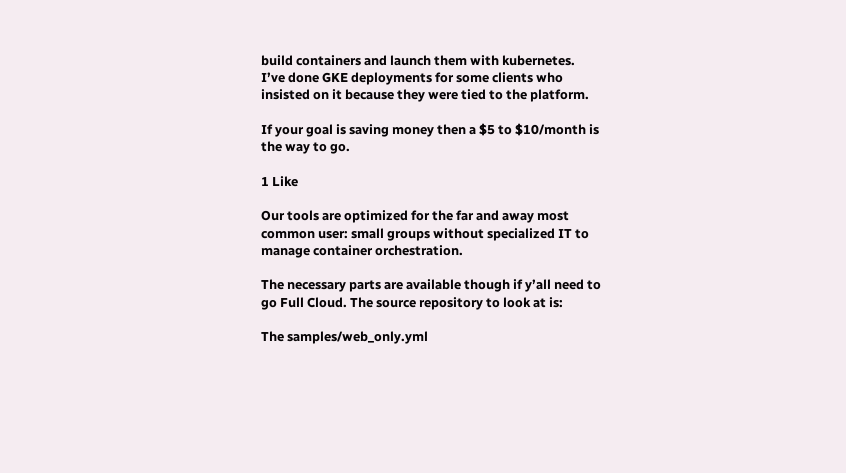build containers and launch them with kubernetes. I’ve done GKE deployments for some clients who insisted on it because they were tied to the platform.

If your goal is saving money then a $5 to $10/month is the way to go.

1 Like

Our tools are optimized for the far and away most common user: small groups without specialized IT to manage container orchestration.

The necessary parts are available though if y’all need to go Full Cloud. The source repository to look at is:

The samples/web_only.yml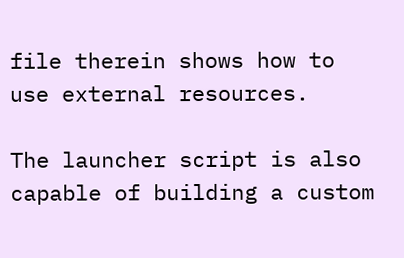file therein shows how to use external resources.

The launcher script is also capable of building a custom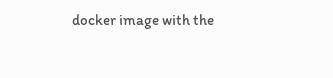docker image with the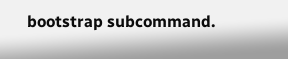bootstrap subcommand.